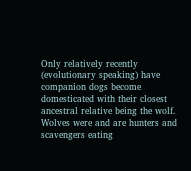Only relatively recently (evolutionary speaking) have companion dogs become domesticated with their closest ancestral relative being the wolf. Wolves were and are hunters and scavengers eating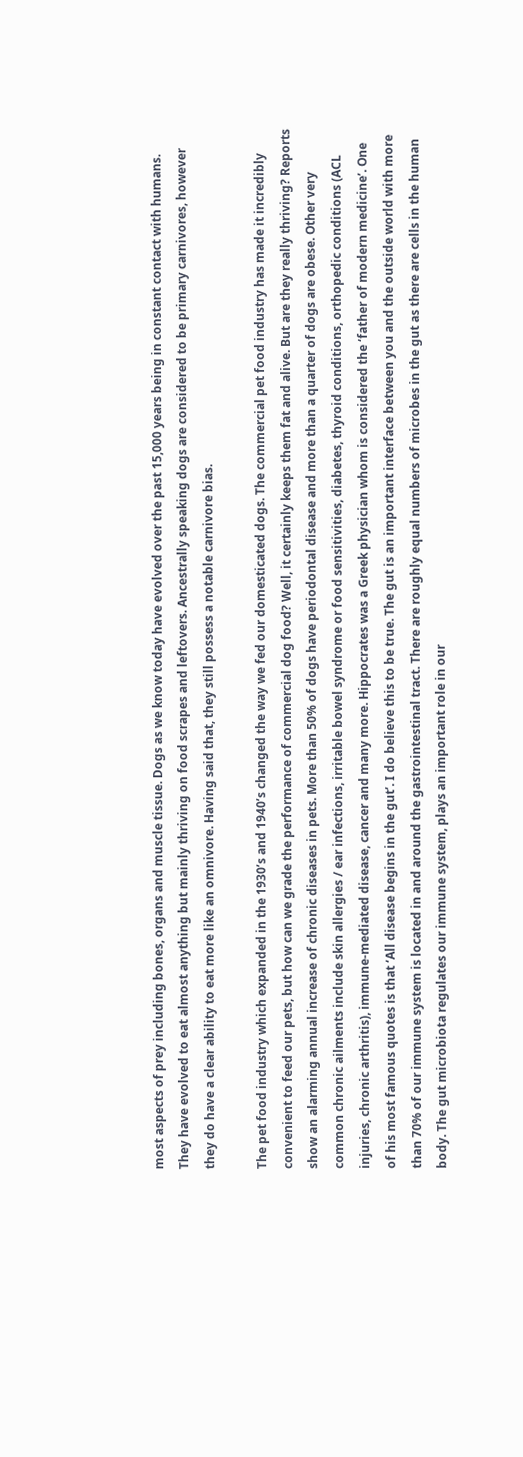most aspects of prey including bones, organs and muscle tissue. Dogs as we know today have evolved over the past 15,000 years being in constant contact with humans. They have evolved to eat almost anything but mainly thriving on food scrapes and leftovers. Ancestrally speaking dogs are considered to be primary carnivores, however they do have a clear ability to eat more like an omnivore. Having said that, they still possess a notable carnivore bias.

The pet food industry which expanded in the 1930’s and 1940’s changed the way we fed our domesticated dogs. The commercial pet food industry has made it incredibly convenient to feed our pets, but how can we grade the performance of commercial dog food? Well, it certainly keeps them fat and alive. But are they really thriving? Reports show an alarming annual increase of chronic diseases in pets. More than 50% of dogs have periodontal disease and more than a quarter of dogs are obese. Other very common chronic ailments include skin allergies / ear infections, irritable bowel syndrome or food sensitivities, diabetes, thyroid conditions, orthopedic conditions (ACL injuries, chronic arthritis), immune-mediated disease, cancer and many more. Hippocrates was a Greek physician whom is considered the ‘father of modern medicine’. One of his most famous quotes is that ‘All disease begins in the gut’. I do believe this to be true. The gut is an important interface between you and the outside world with more than 70% of our immune system is located in and around the gastrointestinal tract. There are roughly equal numbers of microbes in the gut as there are cells in the human body. The gut microbiota regulates our immune system, plays an important role in our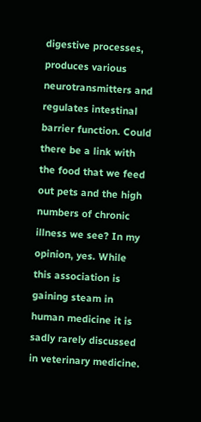digestive processes, produces various neurotransmitters and regulates intestinal barrier function. Could there be a link with the food that we feed out pets and the high numbers of chronic illness we see? In my opinion, yes. While this association is gaining steam in human medicine it is sadly rarely discussed in veterinary medicine.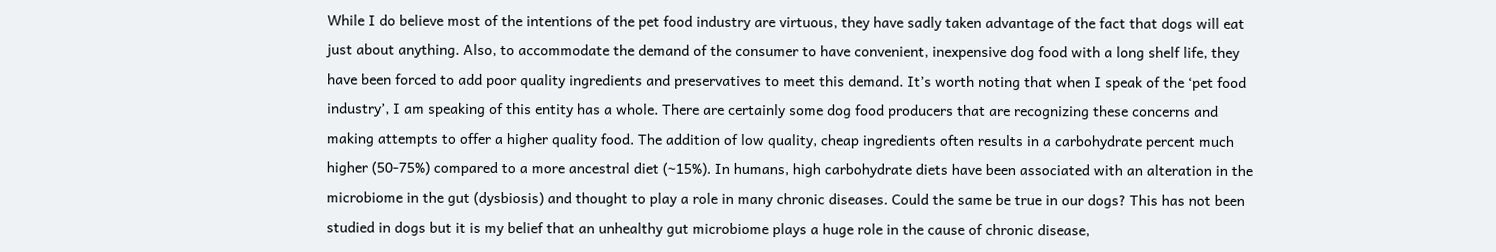While I do believe most of the intentions of the pet food industry are virtuous, they have sadly taken advantage of the fact that dogs will eat just about anything. Also, to accommodate the demand of the consumer to have convenient, inexpensive dog food with a long shelf life, they have been forced to add poor quality ingredients and preservatives to meet this demand. It’s worth noting that when I speak of the ‘pet food industry’, I am speaking of this entity has a whole. There are certainly some dog food producers that are recognizing these concerns and making attempts to offer a higher quality food. The addition of low quality, cheap ingredients often results in a carbohydrate percent much higher (50-75%) compared to a more ancestral diet (~15%). In humans, high carbohydrate diets have been associated with an alteration in the microbiome in the gut (dysbiosis) and thought to play a role in many chronic diseases. Could the same be true in our dogs? This has not been studied in dogs but it is my belief that an unhealthy gut microbiome plays a huge role in the cause of chronic disease,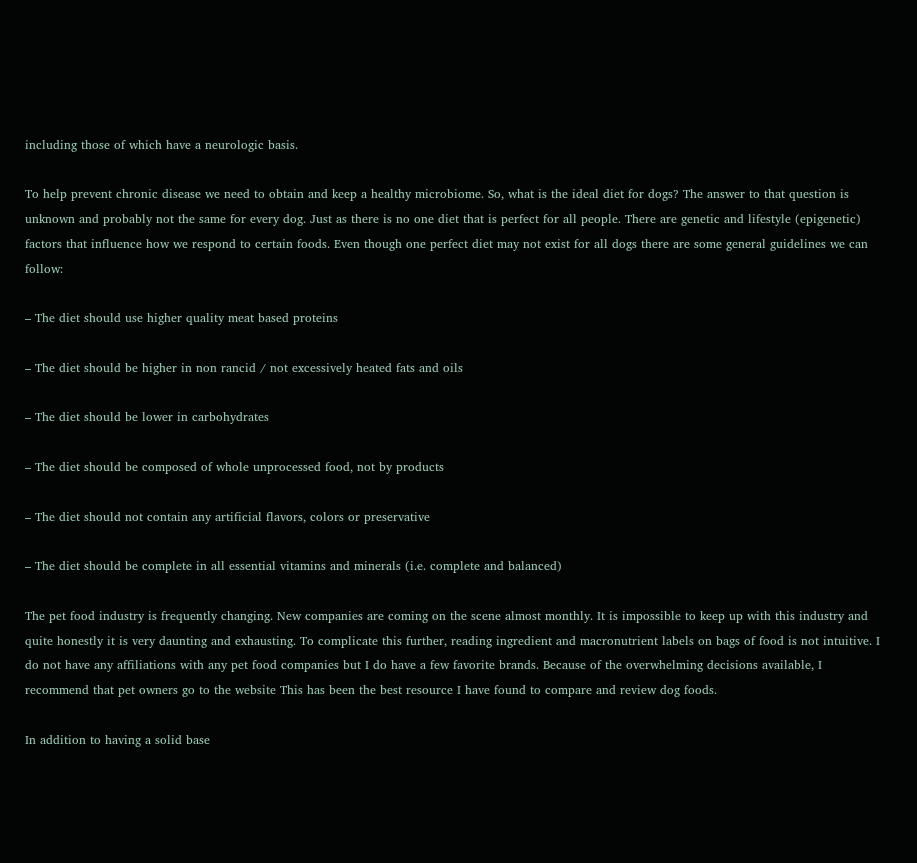including those of which have a neurologic basis.

To help prevent chronic disease we need to obtain and keep a healthy microbiome. So, what is the ideal diet for dogs? The answer to that question is unknown and probably not the same for every dog. Just as there is no one diet that is perfect for all people. There are genetic and lifestyle (epigenetic) factors that influence how we respond to certain foods. Even though one perfect diet may not exist for all dogs there are some general guidelines we can follow:

– The diet should use higher quality meat based proteins

– The diet should be higher in non rancid / not excessively heated fats and oils

– The diet should be lower in carbohydrates

– The diet should be composed of whole unprocessed food, not by products

– The diet should not contain any artificial flavors, colors or preservative

– The diet should be complete in all essential vitamins and minerals (i.e. complete and balanced)

The pet food industry is frequently changing. New companies are coming on the scene almost monthly. It is impossible to keep up with this industry and quite honestly it is very daunting and exhausting. To complicate this further, reading ingredient and macronutrient labels on bags of food is not intuitive. I do not have any affiliations with any pet food companies but I do have a few favorite brands. Because of the overwhelming decisions available, I recommend that pet owners go to the website This has been the best resource I have found to compare and review dog foods.

In addition to having a solid base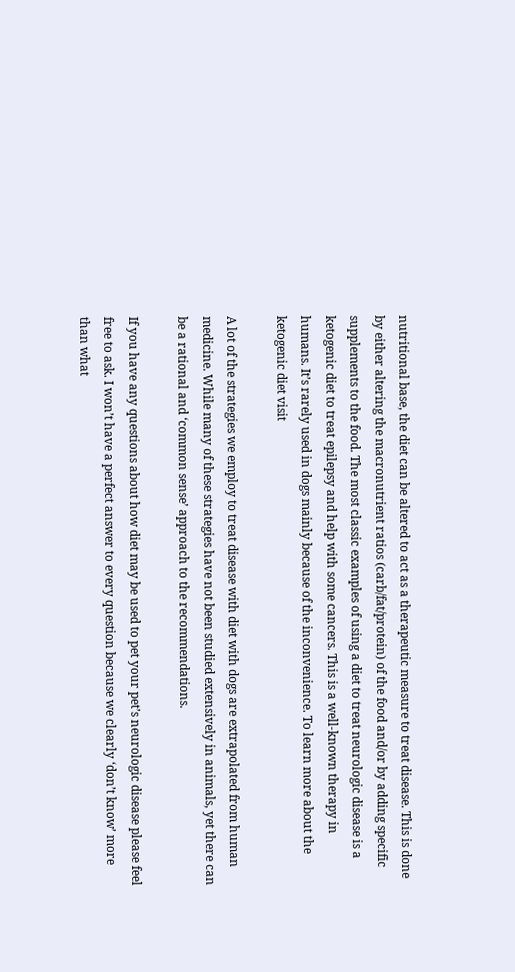nutritional base, the diet can be altered to act as a therapeutic measure to treat disease. This is done by either altering the macronutrient ratios (carb/fat/protein) of the food and/or by adding specific supplements to the food. The most classic examples of using a diet to treat neurologic disease is a ketogenic diet to treat epilepsy and help with some cancers. This is a well-known therapy in humans. It’s rarely used in dogs mainly because of the inconvenience. To learn more about the ketogenic diet visit

A lot of the strategies we employ to treat disease with diet with dogs are extrapolated from human medicine. While many of these strategies have not been studied extensively in animals, yet there can be a rational and ‘common sense’ approach to the recommendations.

If you have any questions about how diet may be used to pet your pet’s neurologic disease please feel free to ask. I won’t have a perfect answer to every question because we clearly ‘don’t know’ more than what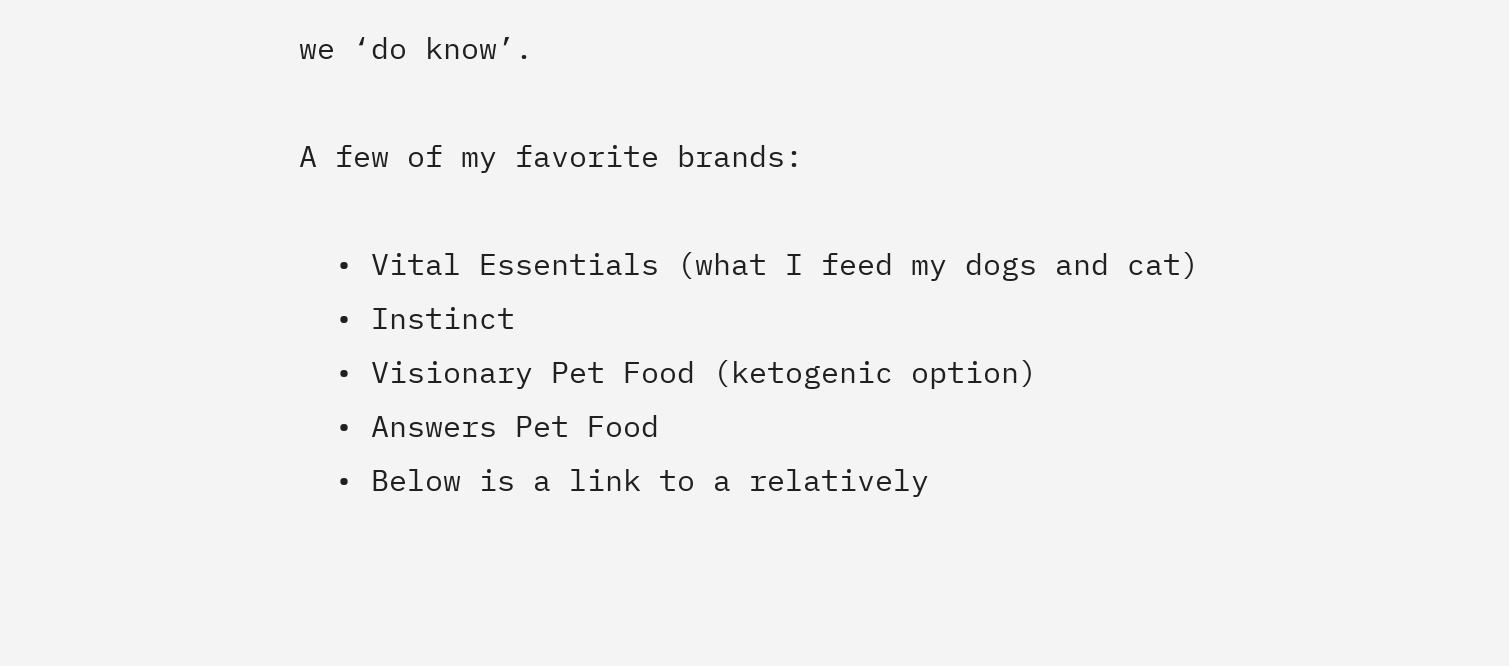we ‘do know’.

A few of my favorite brands:

  • Vital Essentials (what I feed my dogs and cat)
  • Instinct
  • Visionary Pet Food (ketogenic option)
  • Answers Pet Food
  • Below is a link to a relatively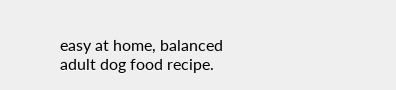easy at home, balanced adult dog food recipe.